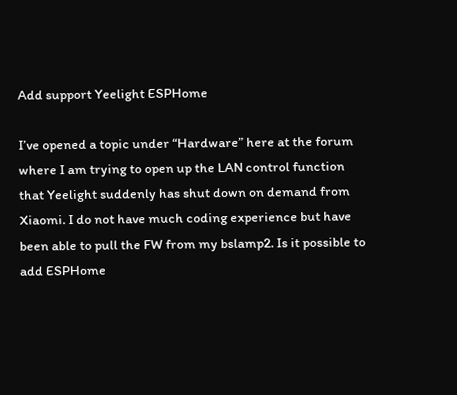Add support Yeelight ESPHome

I’ve opened a topic under “Hardware” here at the forum where I am trying to open up the LAN control function that Yeelight suddenly has shut down on demand from Xiaomi. I do not have much coding experience but have been able to pull the FW from my bslamp2. Is it possible to add ESPHome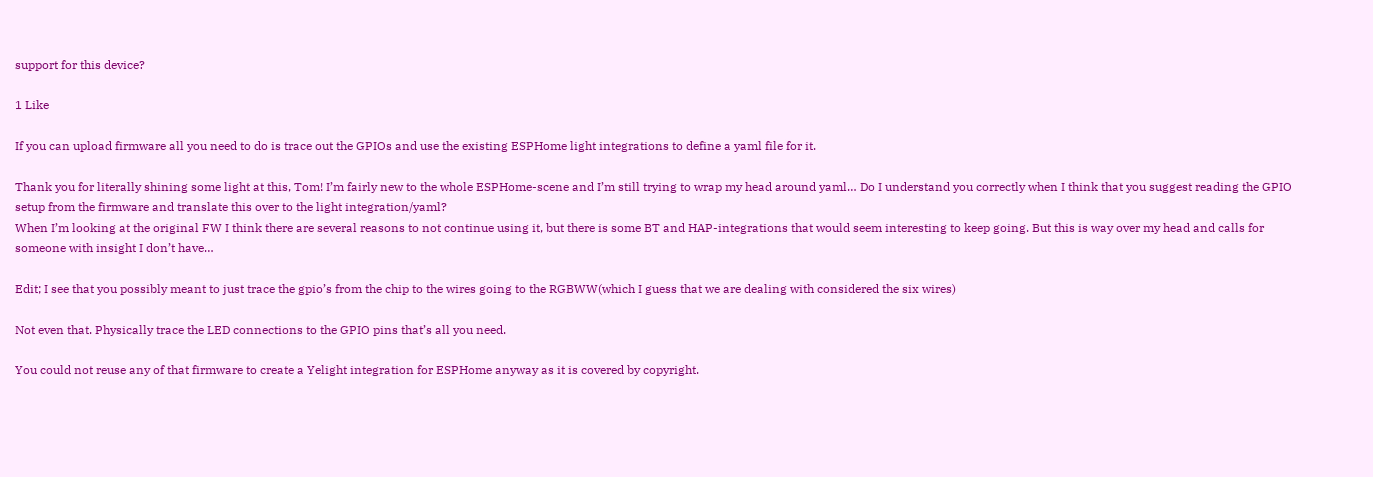support for this device?

1 Like

If you can upload firmware all you need to do is trace out the GPIOs and use the existing ESPHome light integrations to define a yaml file for it.

Thank you for literally shining some light at this, Tom! I’m fairly new to the whole ESPHome-scene and I’m still trying to wrap my head around yaml… Do I understand you correctly when I think that you suggest reading the GPIO setup from the firmware and translate this over to the light integration/yaml?
When I’m looking at the original FW I think there are several reasons to not continue using it, but there is some BT and HAP-integrations that would seem interesting to keep going. But this is way over my head and calls for someone with insight I don’t have…

Edit; I see that you possibly meant to just trace the gpio’s from the chip to the wires going to the RGBWW(which I guess that we are dealing with considered the six wires)

Not even that. Physically trace the LED connections to the GPIO pins that’s all you need.

You could not reuse any of that firmware to create a Yelight integration for ESPHome anyway as it is covered by copyright.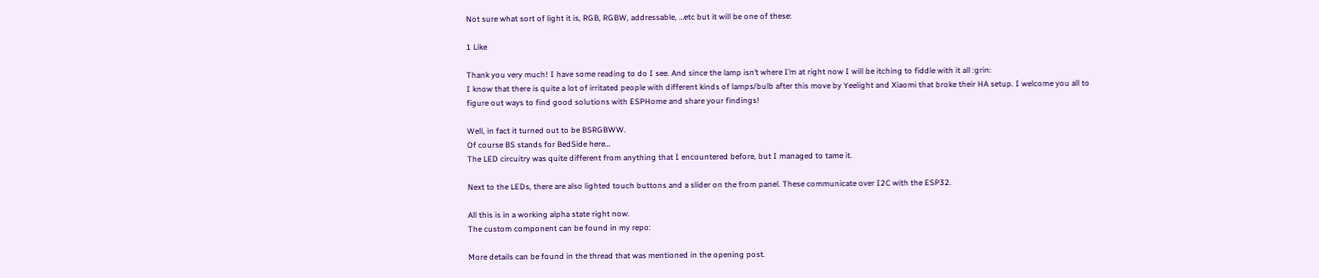Not sure what sort of light it is, RGB, RGBW, addressable, …etc but it will be one of these:

1 Like

Thank you very much! I have some reading to do I see. And since the lamp isn’t where I’m at right now I will be itching to fiddle with it all :grin:
I know that there is quite a lot of irritated people with different kinds of lamps/bulb after this move by Yeelight and Xiaomi that broke their HA setup. I welcome you all to figure out ways to find good solutions with ESPHome and share your findings!

Well, in fact it turned out to be BSRGBWW.
Of course BS stands for BedSide here…
The LED circuitry was quite different from anything that I encountered before, but I managed to tame it.

Next to the LEDs, there are also lighted touch buttons and a slider on the from panel. These communicate over I2C with the ESP32.

All this is in a working alpha state right now.
The custom component can be found in my repo:

More details can be found in the thread that was mentioned in the opening post.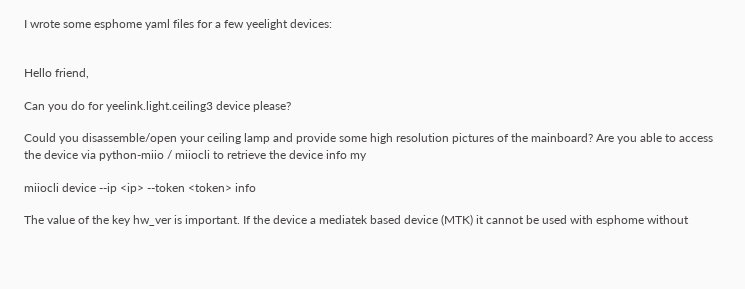I wrote some esphome yaml files for a few yeelight devices:


Hello friend,

Can you do for yeelink.light.ceiling3 device please?

Could you disassemble/open your ceiling lamp and provide some high resolution pictures of the mainboard? Are you able to access the device via python-miio / miiocli to retrieve the device info my

miiocli device --ip <ip> --token <token> info

The value of the key hw_ver is important. If the device a mediatek based device (MTK) it cannot be used with esphome without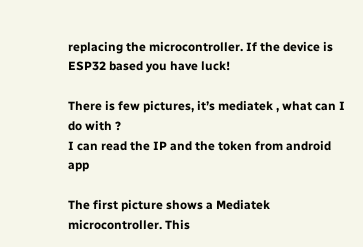replacing the microcontroller. If the device is ESP32 based you have luck!

There is few pictures, it’s mediatek , what can I do with ?
I can read the IP and the token from android app

The first picture shows a Mediatek microcontroller. This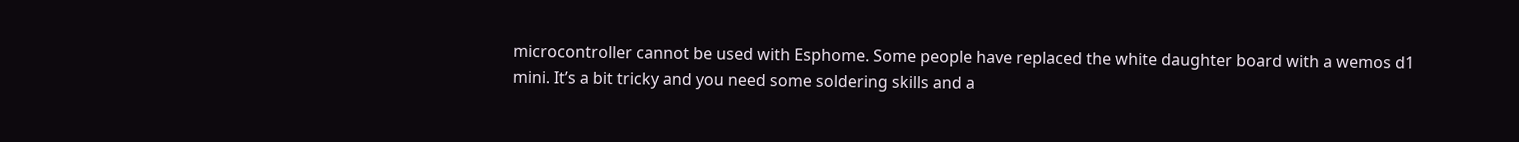microcontroller cannot be used with Esphome. Some people have replaced the white daughter board with a wemos d1 mini. It’s a bit tricky and you need some soldering skills and a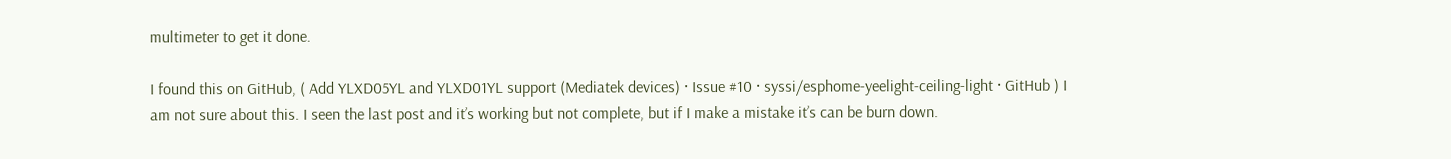multimeter to get it done.

I found this on GitHub, ( Add YLXD05YL and YLXD01YL support (Mediatek devices) · Issue #10 · syssi/esphome-yeelight-ceiling-light · GitHub ) I am not sure about this. I seen the last post and it’s working but not complete, but if I make a mistake it’s can be burn down.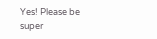Yes! Please be super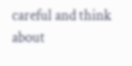careful and think about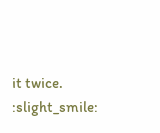it twice. :slight_smile: